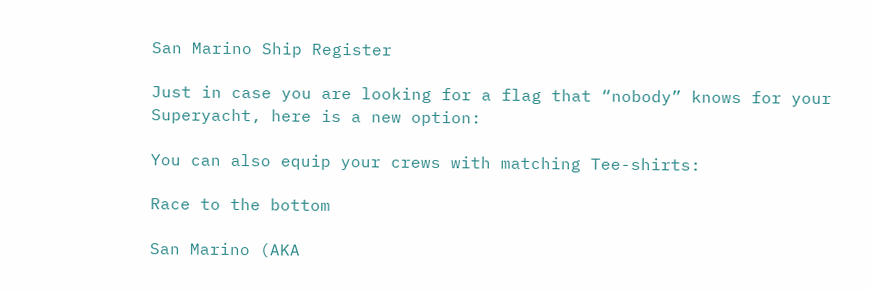San Marino Ship Register

Just in case you are looking for a flag that “nobody” knows for your Superyacht, here is a new option:

You can also equip your crews with matching Tee-shirts:

Race to the bottom

San Marino (AKA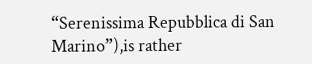“Serenissima Repubblica di San Marino”),is rather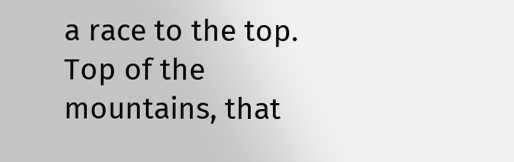a race to the top.
Top of the mountains, that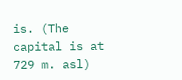is. (The capital is at 729 m. asl)